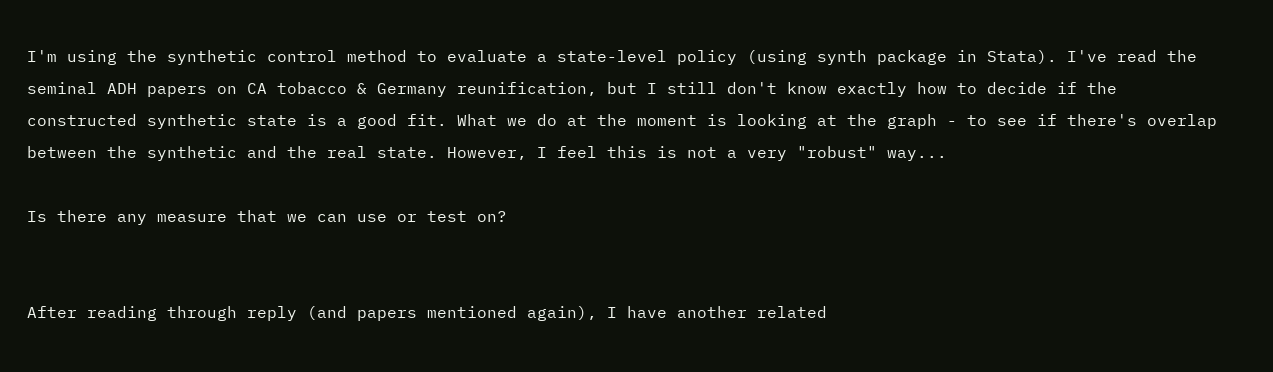I'm using the synthetic control method to evaluate a state-level policy (using synth package in Stata). I've read the seminal ADH papers on CA tobacco & Germany reunification, but I still don't know exactly how to decide if the constructed synthetic state is a good fit. What we do at the moment is looking at the graph - to see if there's overlap between the synthetic and the real state. However, I feel this is not a very "robust" way...

Is there any measure that we can use or test on?


After reading through reply (and papers mentioned again), I have another related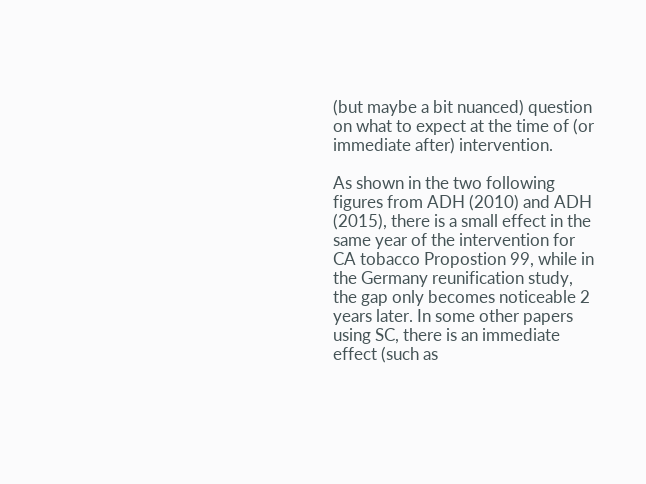(but maybe a bit nuanced) question on what to expect at the time of (or immediate after) intervention.

As shown in the two following figures from ADH (2010) and ADH (2015), there is a small effect in the same year of the intervention for CA tobacco Propostion 99, while in the Germany reunification study, the gap only becomes noticeable 2 years later. In some other papers using SC, there is an immediate effect (such as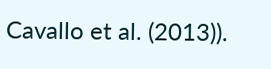Cavallo et al. (2013)).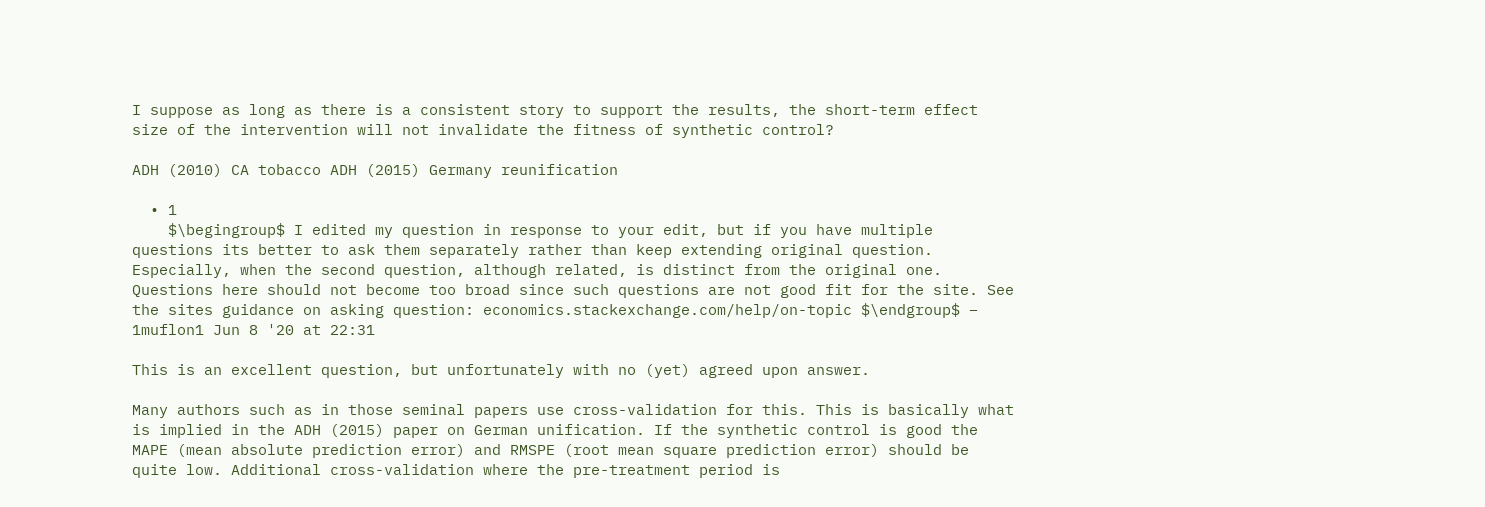I suppose as long as there is a consistent story to support the results, the short-term effect size of the intervention will not invalidate the fitness of synthetic control?

ADH (2010) CA tobacco ADH (2015) Germany reunification

  • 1
    $\begingroup$ I edited my question in response to your edit, but if you have multiple questions its better to ask them separately rather than keep extending original question. Especially, when the second question, although related, is distinct from the original one. Questions here should not become too broad since such questions are not good fit for the site. See the sites guidance on asking question: economics.stackexchange.com/help/on-topic $\endgroup$ – 1muflon1 Jun 8 '20 at 22:31

This is an excellent question, but unfortunately with no (yet) agreed upon answer.

Many authors such as in those seminal papers use cross-validation for this. This is basically what is implied in the ADH (2015) paper on German unification. If the synthetic control is good the MAPE (mean absolute prediction error) and RMSPE (root mean square prediction error) should be quite low. Additional cross-validation where the pre-treatment period is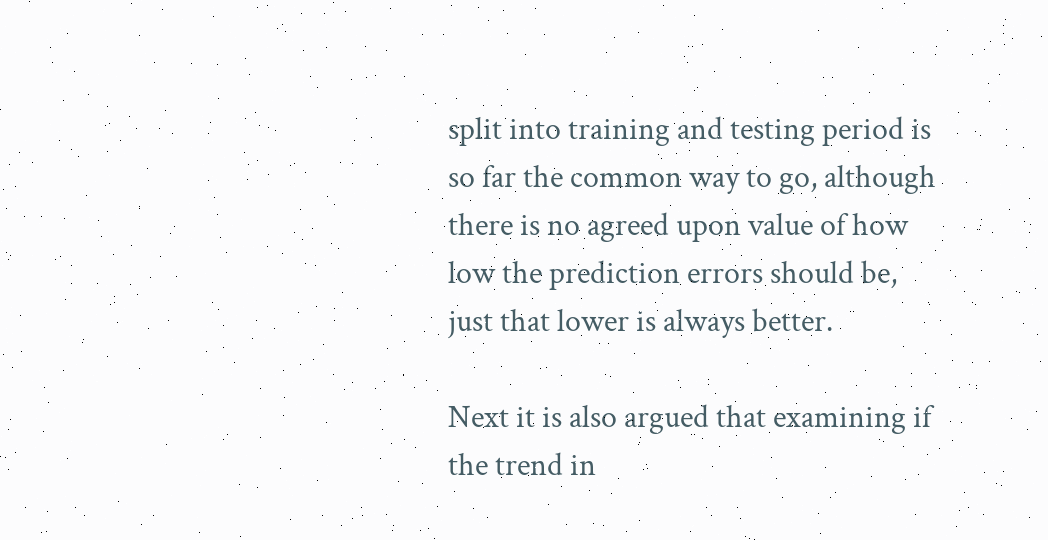split into training and testing period is so far the common way to go, although there is no agreed upon value of how low the prediction errors should be, just that lower is always better.

Next it is also argued that examining if the trend in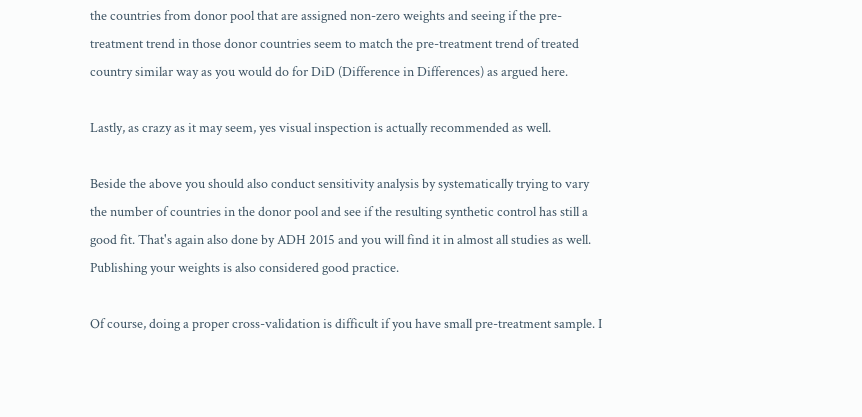the countries from donor pool that are assigned non-zero weights and seeing if the pre-treatment trend in those donor countries seem to match the pre-treatment trend of treated country similar way as you would do for DiD (Difference in Differences) as argued here.

Lastly, as crazy as it may seem, yes visual inspection is actually recommended as well.

Beside the above you should also conduct sensitivity analysis by systematically trying to vary the number of countries in the donor pool and see if the resulting synthetic control has still a good fit. That's again also done by ADH 2015 and you will find it in almost all studies as well. Publishing your weights is also considered good practice.

Of course, doing a proper cross-validation is difficult if you have small pre-treatment sample. I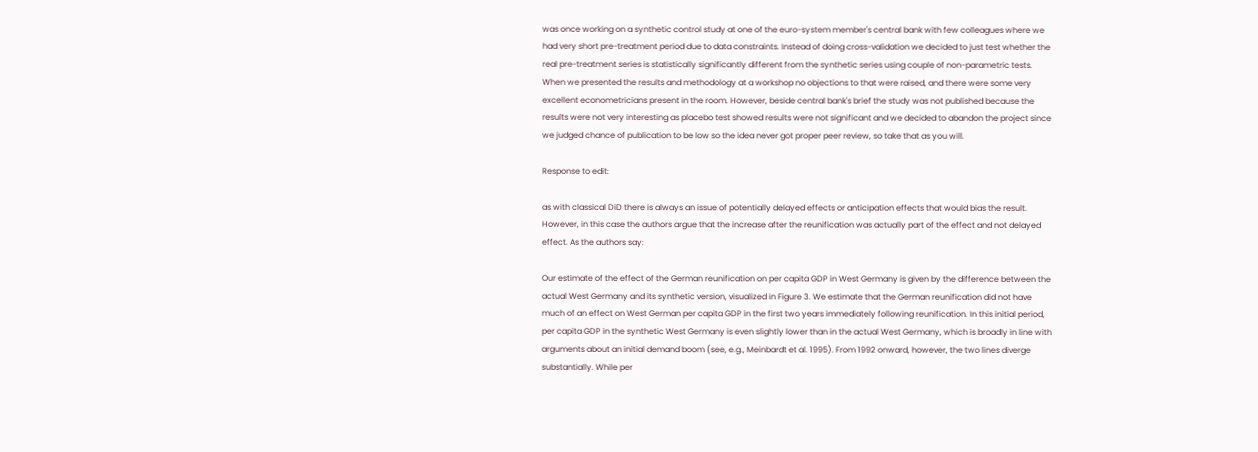was once working on a synthetic control study at one of the euro-system member's central bank with few colleagues where we had very short pre-treatment period due to data constraints. Instead of doing cross-validation we decided to just test whether the real pre-treatment series is statistically significantly different from the synthetic series using couple of non-parametric tests. When we presented the results and methodology at a workshop no objections to that were raised, and there were some very excellent econometricians present in the room. However, beside central bank's brief the study was not published because the results were not very interesting as placebo test showed results were not significant and we decided to abandon the project since we judged chance of publication to be low so the idea never got proper peer review, so take that as you will.

Response to edit:

as with classical DiD there is always an issue of potentially delayed effects or anticipation effects that would bias the result. However, in this case the authors argue that the increase after the reunification was actually part of the effect and not delayed effect. As the authors say:

Our estimate of the effect of the German reunification on per capita GDP in West Germany is given by the difference between the actual West Germany and its synthetic version, visualized in Figure 3. We estimate that the German reunification did not have much of an effect on West German per capita GDP in the first two years immediately following reunification. In this initial period, per capita GDP in the synthetic West Germany is even slightly lower than in the actual West Germany, which is broadly in line with arguments about an initial demand boom (see, e.g., Meinbardt et al. 1995). From 1992 onward, however, the two lines diverge substantially. While per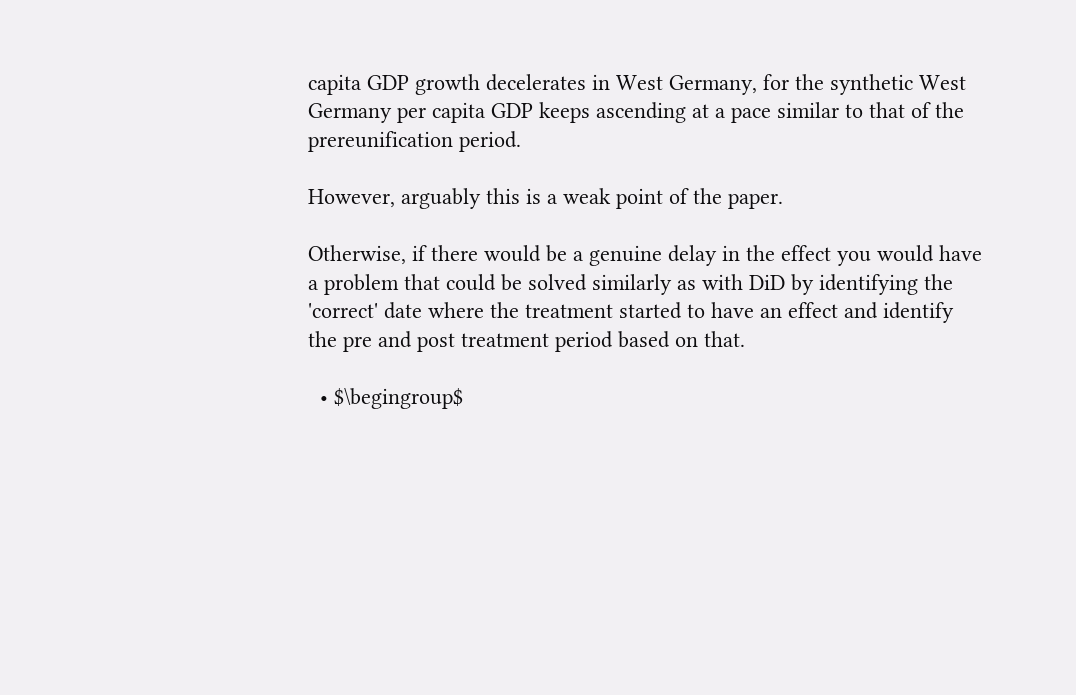capita GDP growth decelerates in West Germany, for the synthetic West Germany per capita GDP keeps ascending at a pace similar to that of the prereunification period.

However, arguably this is a weak point of the paper.

Otherwise, if there would be a genuine delay in the effect you would have a problem that could be solved similarly as with DiD by identifying the 'correct' date where the treatment started to have an effect and identify the pre and post treatment period based on that.

  • $\begingroup$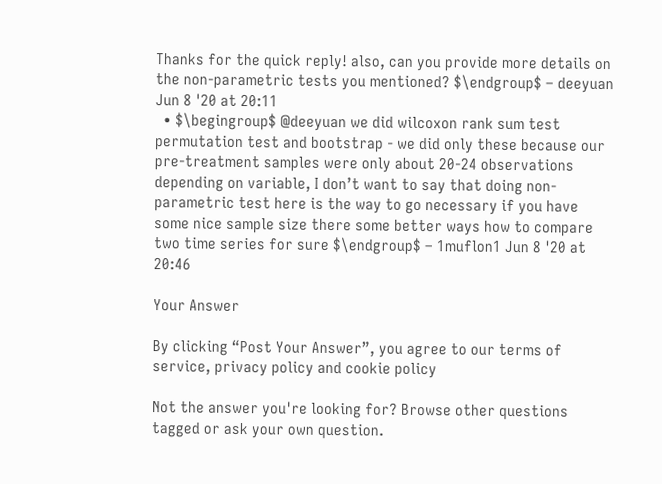Thanks for the quick reply! also, can you provide more details on the non-parametric tests you mentioned? $\endgroup$ – deeyuan Jun 8 '20 at 20:11
  • $\begingroup$ @deeyuan we did wilcoxon rank sum test permutation test and bootstrap - we did only these because our pre-treatment samples were only about 20-24 observations depending on variable, I don’t want to say that doing non-parametric test here is the way to go necessary if you have some nice sample size there some better ways how to compare two time series for sure $\endgroup$ – 1muflon1 Jun 8 '20 at 20:46

Your Answer

By clicking “Post Your Answer”, you agree to our terms of service, privacy policy and cookie policy

Not the answer you're looking for? Browse other questions tagged or ask your own question.